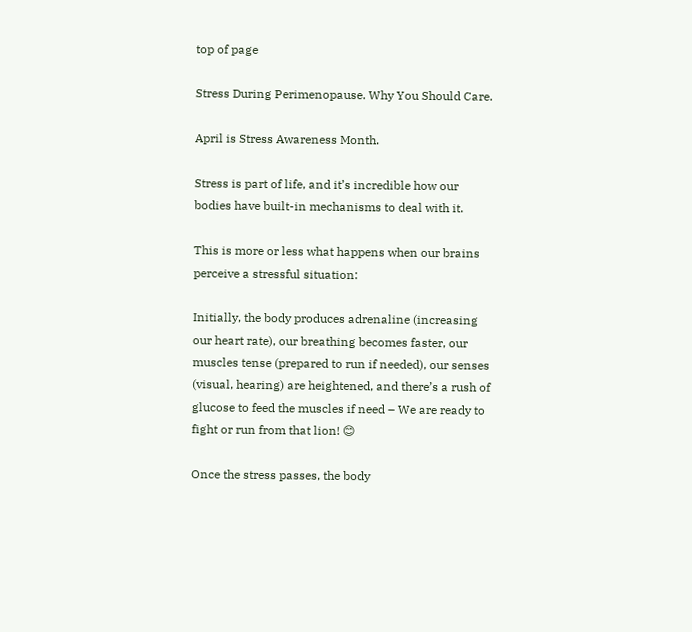top of page

Stress During Perimenopause. Why You Should Care.

April is Stress Awareness Month.

Stress is part of life, and it’s incredible how our bodies have built-in mechanisms to deal with it.

This is more or less what happens when our brains perceive a stressful situation:

Initially, the body produces adrenaline (increasing our heart rate), our breathing becomes faster, our muscles tense (prepared to run if needed), our senses (visual, hearing) are heightened, and there’s a rush of glucose to feed the muscles if need – We are ready to fight or run from that lion! 😊

Once the stress passes, the body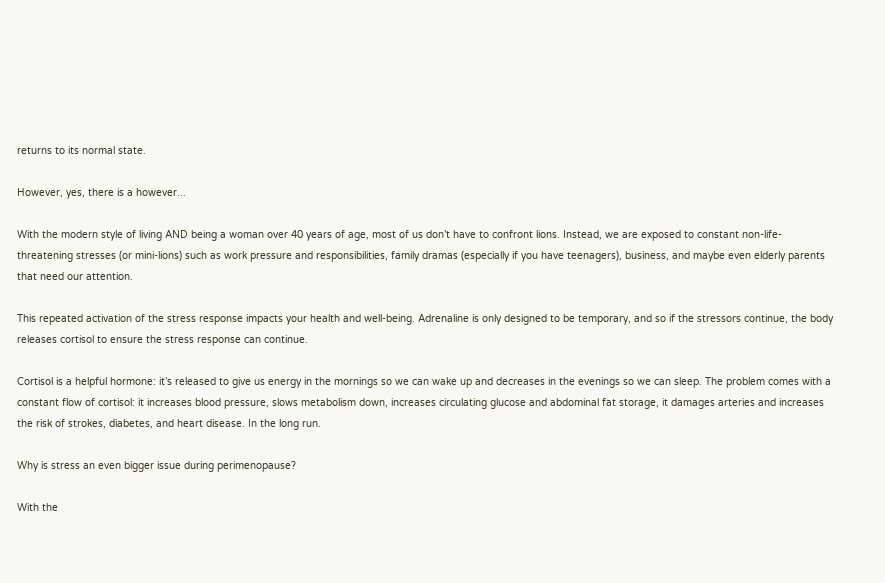returns to its normal state.

However, yes, there is a however...

With the modern style of living AND being a woman over 40 years of age, most of us don’t have to confront lions. Instead, we are exposed to constant non-life-threatening stresses (or mini-lions) such as work pressure and responsibilities, family dramas (especially if you have teenagers), business, and maybe even elderly parents that need our attention.

This repeated activation of the stress response impacts your health and well-being. Adrenaline is only designed to be temporary, and so if the stressors continue, the body releases cortisol to ensure the stress response can continue.

Cortisol is a helpful hormone: it’s released to give us energy in the mornings so we can wake up and decreases in the evenings so we can sleep. The problem comes with a constant flow of cortisol: it increases blood pressure, slows metabolism down, increases circulating glucose and abdominal fat storage, it damages arteries and increases the risk of strokes, diabetes, and heart disease. In the long run.

Why is stress an even bigger issue during perimenopause?

With the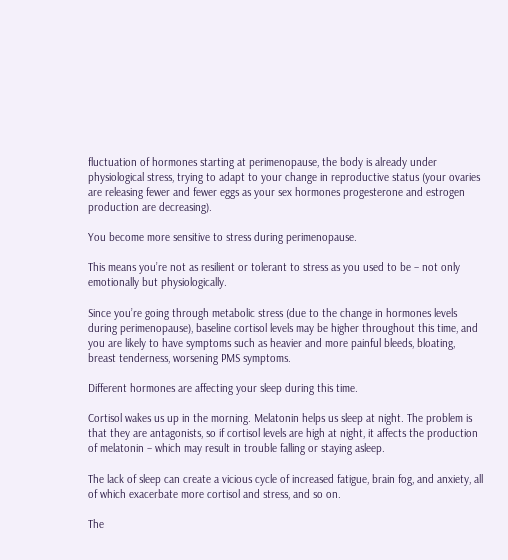fluctuation of hormones starting at perimenopause, the body is already under physiological stress, trying to adapt to your change in reproductive status (your ovaries are releasing fewer and fewer eggs as your sex hormones progesterone and estrogen production are decreasing).

You become more sensitive to stress during perimenopause.

This means you’re not as resilient or tolerant to stress as you used to be – not only emotionally but physiologically.

Since you’re going through metabolic stress (due to the change in hormones levels during perimenopause), baseline cortisol levels may be higher throughout this time, and you are likely to have symptoms such as heavier and more painful bleeds, bloating, breast tenderness, worsening PMS symptoms.

Different hormones are affecting your sleep during this time.

Cortisol wakes us up in the morning. Melatonin helps us sleep at night. The problem is that they are antagonists, so if cortisol levels are high at night, it affects the production of melatonin – which may result in trouble falling or staying asleep.

The lack of sleep can create a vicious cycle of increased fatigue, brain fog, and anxiety, all of which exacerbate more cortisol and stress, and so on.

The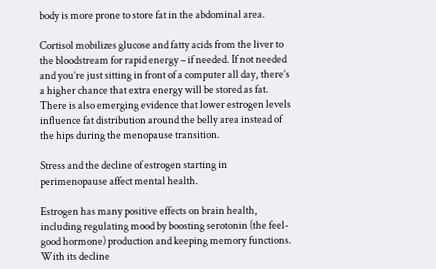body is more prone to store fat in the abdominal area.

Cortisol mobilizes glucose and fatty acids from the liver to the bloodstream for rapid energy – if needed. If not needed and you’re just sitting in front of a computer all day, there’s a higher chance that extra energy will be stored as fat. There is also emerging evidence that lower estrogen levels influence fat distribution around the belly area instead of the hips during the menopause transition.

Stress and the decline of estrogen starting in perimenopause affect mental health.

Estrogen has many positive effects on brain health, including regulating mood by boosting serotonin (the feel-good hormone) production and keeping memory functions. With its decline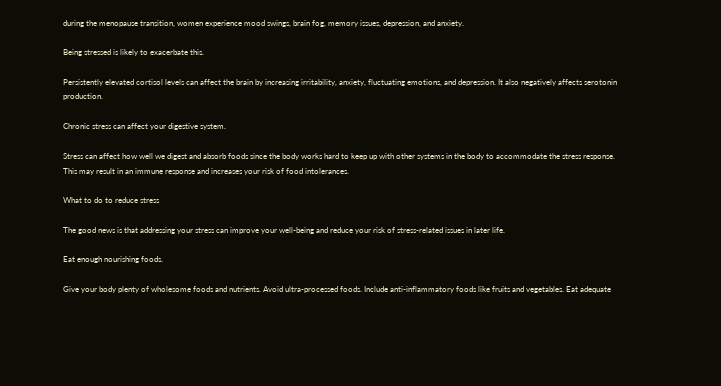during the menopause transition, women experience mood swings, brain fog, memory issues, depression, and anxiety.

Being stressed is likely to exacerbate this.

Persistently elevated cortisol levels can affect the brain by increasing irritability, anxiety, fluctuating emotions, and depression. It also negatively affects serotonin production.

Chronic stress can affect your digestive system.

Stress can affect how well we digest and absorb foods since the body works hard to keep up with other systems in the body to accommodate the stress response. This may result in an immune response and increases your risk of food intolerances.

What to do to reduce stress

The good news is that addressing your stress can improve your well-being and reduce your risk of stress-related issues in later life.

Eat enough nourishing foods.

Give your body plenty of wholesome foods and nutrients. Avoid ultra-processed foods. Include anti-inflammatory foods like fruits and vegetables. Eat adequate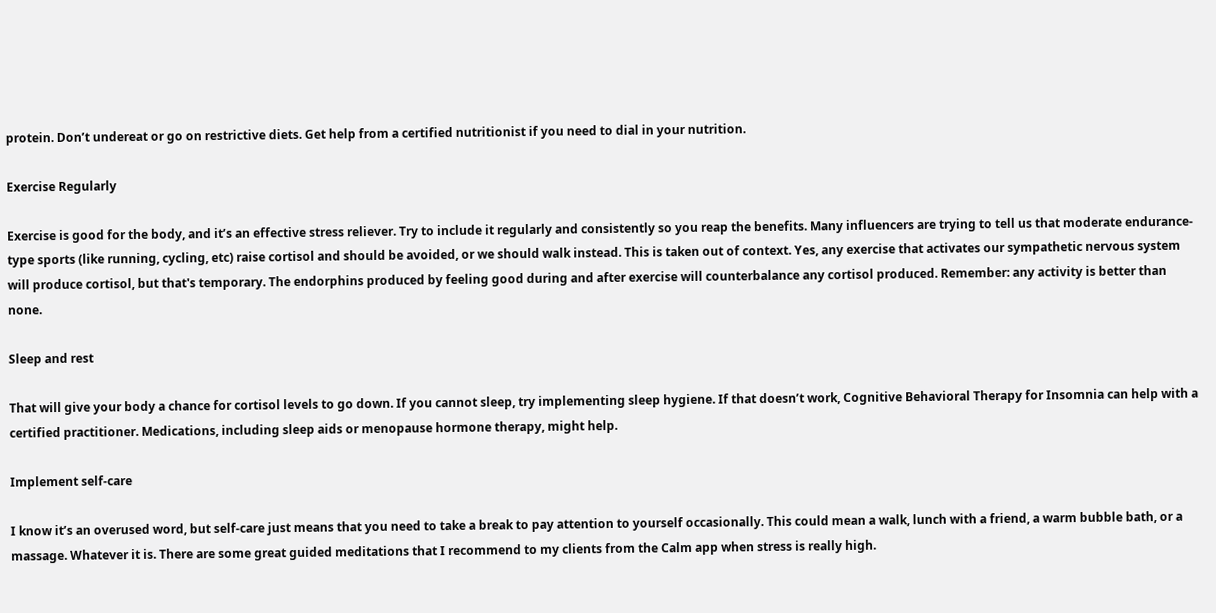protein. Don’t undereat or go on restrictive diets. Get help from a certified nutritionist if you need to dial in your nutrition.

Exercise Regularly

Exercise is good for the body, and it’s an effective stress reliever. Try to include it regularly and consistently so you reap the benefits. Many influencers are trying to tell us that moderate endurance-type sports (like running, cycling, etc) raise cortisol and should be avoided, or we should walk instead. This is taken out of context. Yes, any exercise that activates our sympathetic nervous system will produce cortisol, but that's temporary. The endorphins produced by feeling good during and after exercise will counterbalance any cortisol produced. Remember: any activity is better than none.

Sleep and rest

That will give your body a chance for cortisol levels to go down. If you cannot sleep, try implementing sleep hygiene. If that doesn’t work, Cognitive Behavioral Therapy for Insomnia can help with a certified practitioner. Medications, including sleep aids or menopause hormone therapy, might help.

Implement self-care

I know it’s an overused word, but self-care just means that you need to take a break to pay attention to yourself occasionally. This could mean a walk, lunch with a friend, a warm bubble bath, or a massage. Whatever it is. There are some great guided meditations that I recommend to my clients from the Calm app when stress is really high.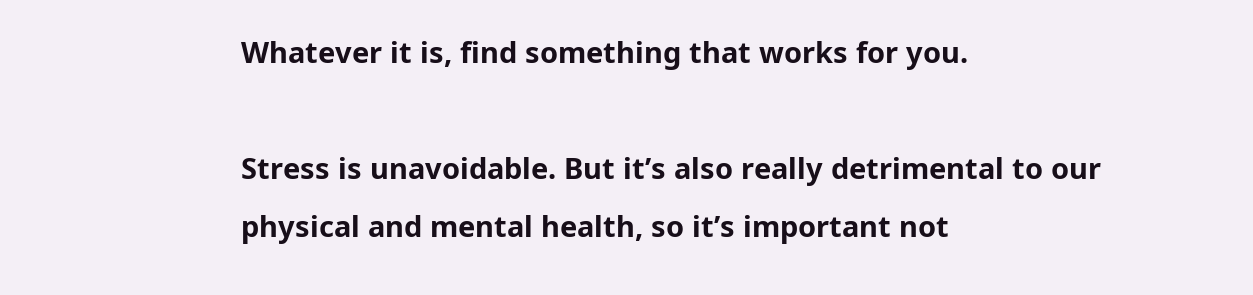Whatever it is, find something that works for you.

Stress is unavoidable. But it’s also really detrimental to our physical and mental health, so it’s important not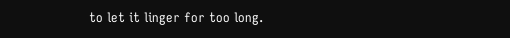to let it linger for too long.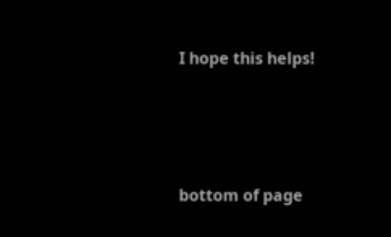I hope this helps!




bottom of page